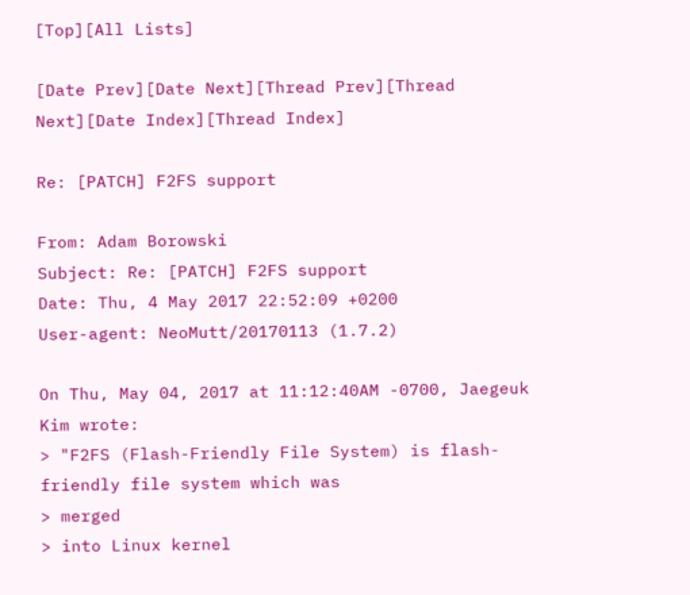[Top][All Lists]

[Date Prev][Date Next][Thread Prev][Thread Next][Date Index][Thread Index]

Re: [PATCH] F2FS support

From: Adam Borowski
Subject: Re: [PATCH] F2FS support
Date: Thu, 4 May 2017 22:52:09 +0200
User-agent: NeoMutt/20170113 (1.7.2)

On Thu, May 04, 2017 at 11:12:40AM -0700, Jaegeuk Kim wrote:
> "F2FS (Flash-Friendly File System) is flash-friendly file system which was
> merged
> into Linux kernel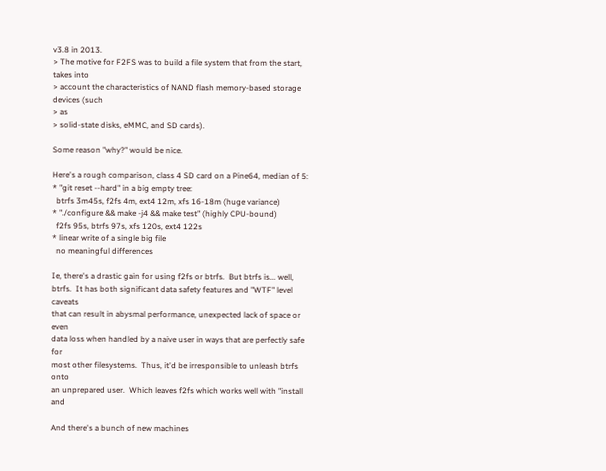v3.8 in 2013.
> The motive for F2FS was to build a file system that from the start, takes into
> account the characteristics of NAND flash memory-based storage devices (such
> as
> solid-state disks, eMMC, and SD cards).

Some reason "why?" would be nice.

Here's a rough comparison, class 4 SD card on a Pine64, median of 5:
* "git reset --hard" in a big empty tree:
  btrfs 3m45s, f2fs 4m, ext4 12m, xfs 16-18m (huge variance)
* "./configure && make -j4 && make test" (highly CPU-bound)
  f2fs 95s, btrfs 97s, xfs 120s, ext4 122s
* linear write of a single big file
  no meaningful differences

Ie, there's a drastic gain for using f2fs or btrfs.  But btrfs is... well,
btrfs.  It has both significant data safety features and "WTF" level caveats
that can result in abysmal performance, unexpected lack of space or even
data loss when handled by a naive user in ways that are perfectly safe for
most other filesystems.  Thus, it'd be irresponsible to unleash btrfs onto
an unprepared user.  Which leaves f2fs which works well with "install and

And there's a bunch of new machines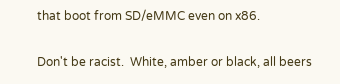that boot from SD/eMMC even on x86.

Don't be racist.  White, amber or black, all beers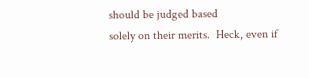should be judged based
solely on their merits.  Heck, even if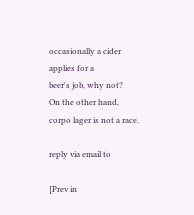occasionally a cider applies for a
beer's job, why not?
On the other hand, corpo lager is not a race.

reply via email to

[Prev in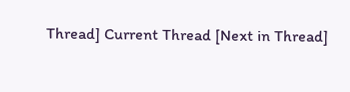Thread] Current Thread [Next in Thread]